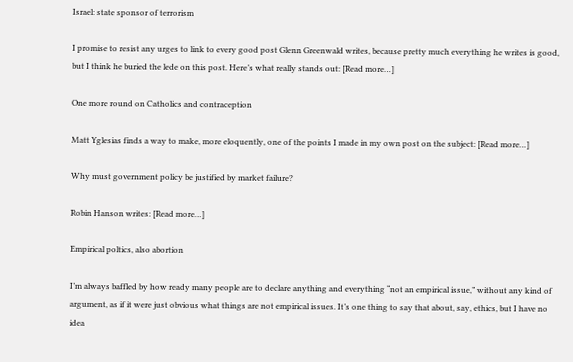Israel: state sponsor of terrorism

I promise to resist any urges to link to every good post Glenn Greenwald writes, because pretty much everything he writes is good, but I think he buried the lede on this post. Here’s what really stands out: [Read more…]

One more round on Catholics and contraception

Matt Yglesias finds a way to make, more eloquently, one of the points I made in my own post on the subject: [Read more…]

Why must government policy be justified by market failure?

Robin Hanson writes: [Read more…]

Empirical poltics, also abortion

I’m always baffled by how ready many people are to declare anything and everything “not an empirical issue,” without any kind of argument, as if it were just obvious what things are not empirical issues. It’s one thing to say that about, say, ethics, but I have no idea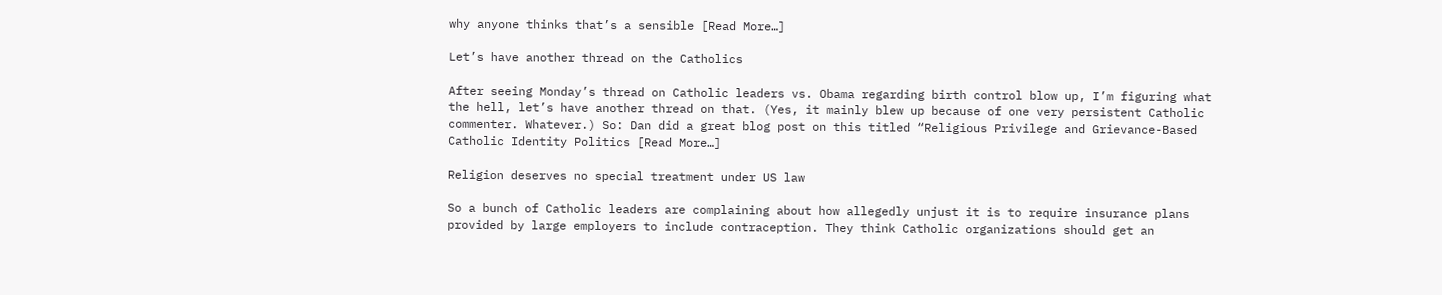why anyone thinks that’s a sensible [Read More…]

Let’s have another thread on the Catholics

After seeing Monday’s thread on Catholic leaders vs. Obama regarding birth control blow up, I’m figuring what the hell, let’s have another thread on that. (Yes, it mainly blew up because of one very persistent Catholic commenter. Whatever.) So: Dan did a great blog post on this titled “Religious Privilege and Grievance-Based Catholic Identity Politics [Read More…]

Religion deserves no special treatment under US law

So a bunch of Catholic leaders are complaining about how allegedly unjust it is to require insurance plans provided by large employers to include contraception. They think Catholic organizations should get an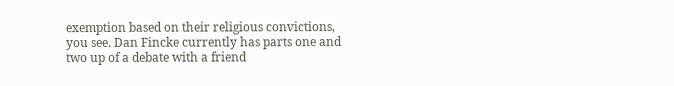exemption based on their religious convictions, you see. Dan Fincke currently has parts one and two up of a debate with a friend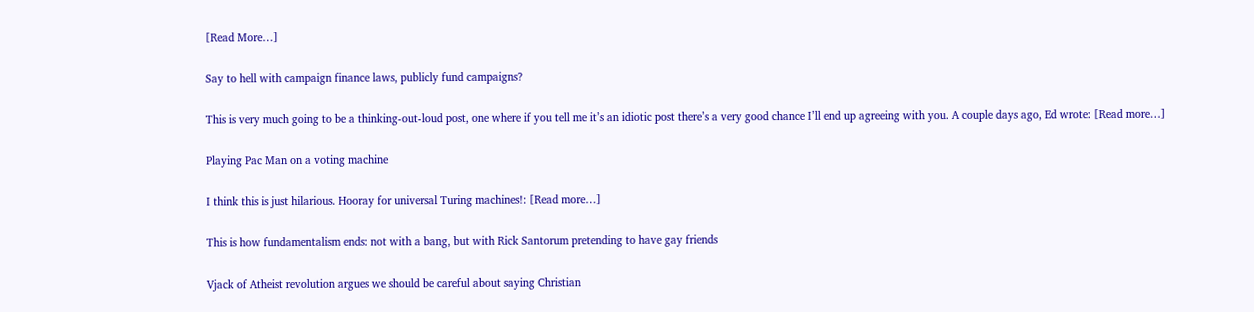[Read More…]

Say to hell with campaign finance laws, publicly fund campaigns?

This is very much going to be a thinking-out-loud post, one where if you tell me it’s an idiotic post there’s a very good chance I’ll end up agreeing with you. A couple days ago, Ed wrote: [Read more…]

Playing Pac Man on a voting machine

I think this is just hilarious. Hooray for universal Turing machines!: [Read more…]

This is how fundamentalism ends: not with a bang, but with Rick Santorum pretending to have gay friends

Vjack of Atheist revolution argues we should be careful about saying Christian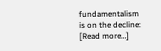fundamentalism is on the decline: [Read more…]